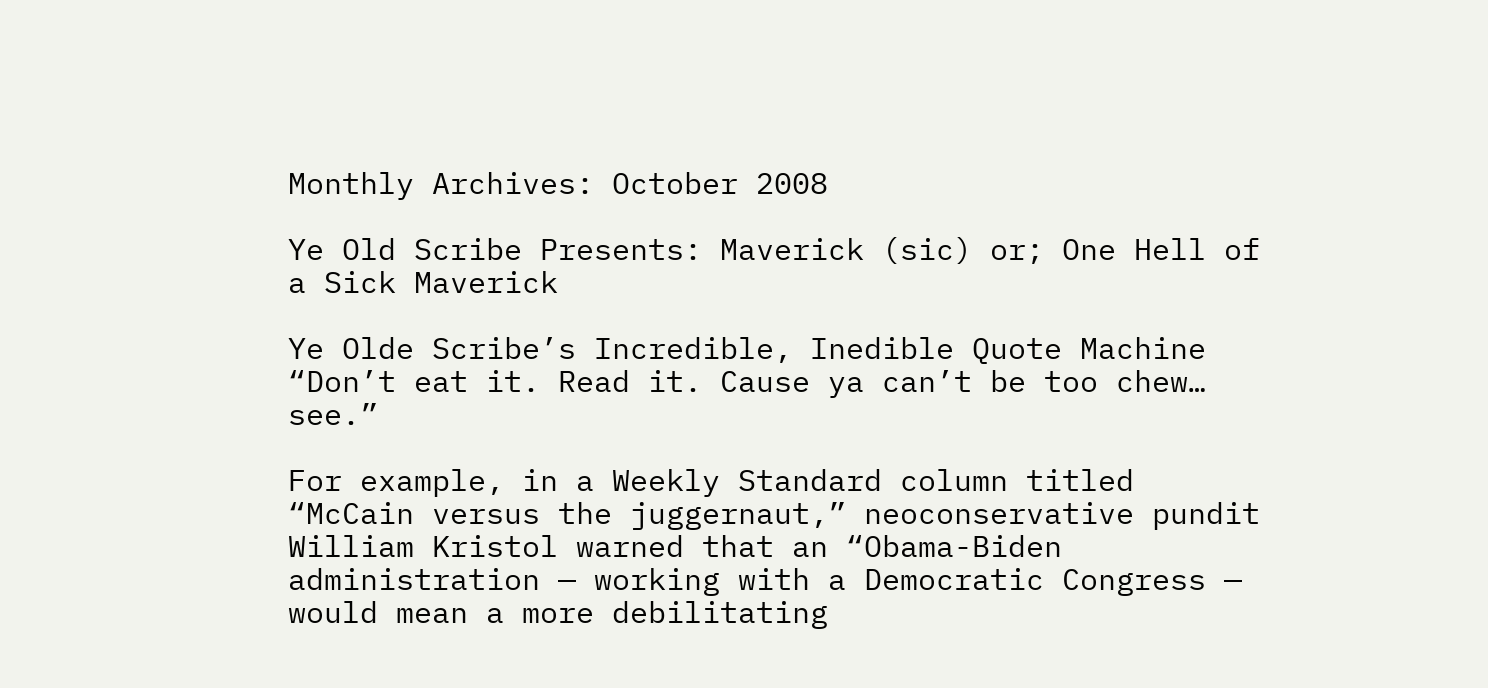Monthly Archives: October 2008

Ye Old Scribe Presents: Maverick (sic) or; One Hell of a Sick Maverick

Ye Olde Scribe’s Incredible, Inedible Quote Machine
“Don’t eat it. Read it. Cause ya can’t be too chew… see.”

For example, in a Weekly Standard column titled “McCain versus the juggernaut,” neoconservative pundit William Kristol warned that an “Obama-Biden administration — working with a Democratic Congress — would mean a more debilitating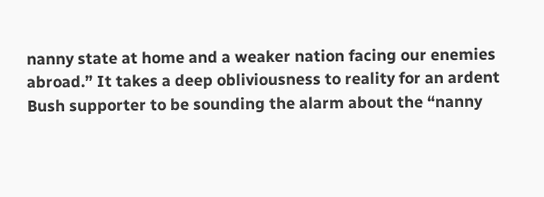nanny state at home and a weaker nation facing our enemies abroad.” It takes a deep obliviousness to reality for an ardent Bush supporter to be sounding the alarm about the “nanny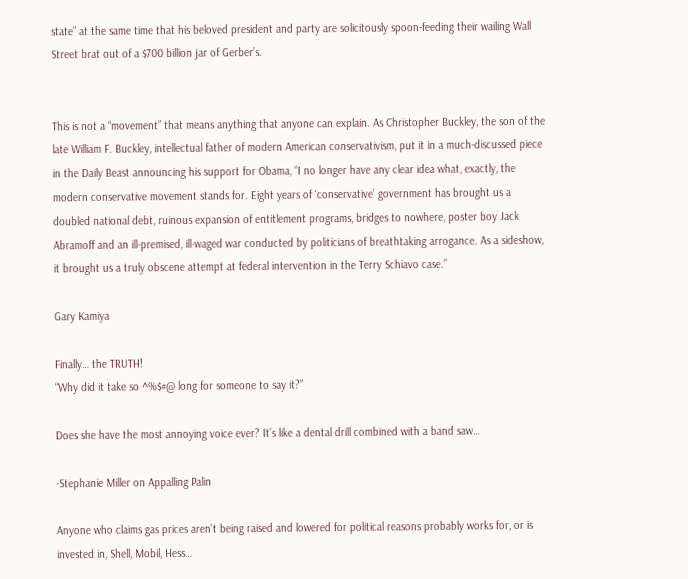state” at the same time that his beloved president and party are solicitously spoon-feeding their wailing Wall Street brat out of a $700 billion jar of Gerber’s.


This is not a “movement” that means anything that anyone can explain. As Christopher Buckley, the son of the late William F. Buckley, intellectual father of modern American conservativism, put it in a much-discussed piece in the Daily Beast announcing his support for Obama, “I no longer have any clear idea what, exactly, the modern conservative movement stands for. Eight years of ‘conservative’ government has brought us a doubled national debt, ruinous expansion of entitlement programs, bridges to nowhere, poster boy Jack Abramoff and an ill-premised, ill-waged war conducted by politicians of breathtaking arrogance. As a sideshow, it brought us a truly obscene attempt at federal intervention in the Terry Schiavo case.”

Gary Kamiya

Finally… the TRUTH!
“Why did it take so ^%$#@ long for someone to say it?”

Does she have the most annoying voice ever? It’s like a dental drill combined with a band saw…

-Stephanie Miller on Appalling Palin

Anyone who claims gas prices aren’t being raised and lowered for political reasons probably works for, or is invested in, Shell, Mobil, Hess…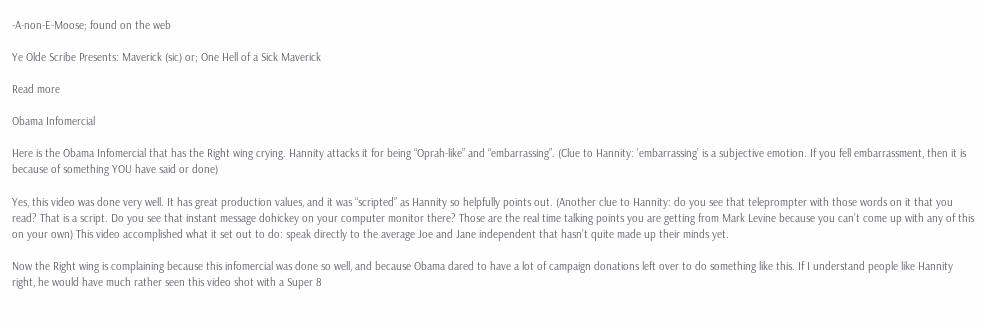-A-non-E-Moose; found on the web

Ye Olde Scribe Presents: Maverick (sic) or; One Hell of a Sick Maverick

Read more

Obama Infomercial

Here is the Obama Infomercial that has the Right wing crying. Hannity attacks it for being “Oprah-like” and “embarrassing”. (Clue to Hannity: ’embarrassing’ is a subjective emotion. If you fell embarrassment, then it is because of something YOU have said or done)

Yes, this video was done very well. It has great production values, and it was “scripted” as Hannity so helpfully points out. (Another clue to Hannity: do you see that teleprompter with those words on it that you read? That is a script. Do you see that instant message dohickey on your computer monitor there? Those are the real time talking points you are getting from Mark Levine because you can’t come up with any of this on your own) This video accomplished what it set out to do: speak directly to the average Joe and Jane independent that hasn’t quite made up their minds yet.

Now the Right wing is complaining because this infomercial was done so well, and because Obama dared to have a lot of campaign donations left over to do something like this. If I understand people like Hannity right, he would have much rather seen this video shot with a Super 8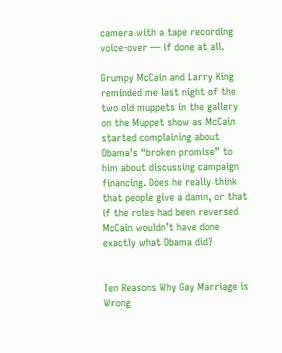camera with a tape recording voice-over — if done at all.

Grumpy McCain and Larry King reminded me last night of the two old muppets in the gallery on the Muppet show as McCain started complaining about Obama’s “broken promise” to him about discussing campaign financing. Does he really think that people give a damn, or that if the roles had been reversed McCain wouldn’t have done exactly what Obama did?


Ten Reasons Why Gay Marriage is Wrong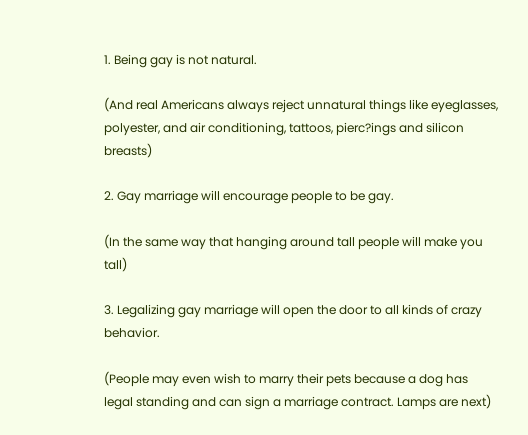1. Being gay is not natural.

(And real Americans always reject unnatural things like eyeglasses, polyester, and air conditioning, tattoos, pierc?ings and silicon breasts)

2. Gay marriage will encourage people to be gay.

(In the same way that hanging around tall people will make you tall)

3. Legalizing gay marriage will open the door to all kinds of crazy behavior.

(People may even wish to marry their pets because a dog has legal standing and can sign a marriage contract. Lamps are next)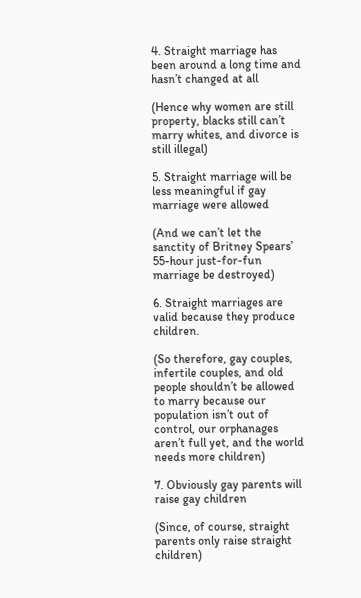4. Straight marriage has been around a long time and hasn’t changed at all

(Hence why women are still property, blacks still can’t marry whites, and divorce is still illegal)

5. Straight marriage will be less meaningful if gay marriage were allowed

(And we can’t let the sanctity of Britney Spears’ 55-hour just-for-fun marriage be destroyed)

6. Straight marriages are valid because they produce children.

(So therefore, gay couples, infertile couples, and old people shouldn’t be allowed to marry because our population isn’t out of control, our orphanages aren’t full yet, and the world needs more children)

7. Obviously gay parents will raise gay children

(Since, of course, straight parents only raise straight children)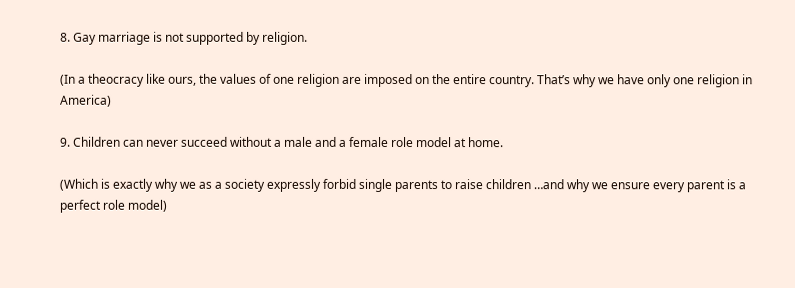8. Gay marriage is not supported by religion.

(In a theocracy like ours, the values of one religion are imposed on the entire country. That’s why we have only one religion in America)

9. Children can never succeed without a male and a female role model at home.

(Which is exactly why we as a society expressly forbid single parents to raise children …and why we ensure every parent is a perfect role model)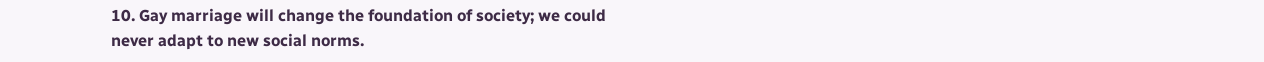10. Gay marriage will change the foundation of society; we could never adapt to new social norms.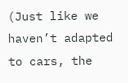(Just like we haven’t adapted to cars, the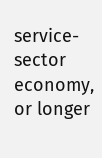service-sector economy, or longer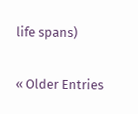life spans)

« Older Entries